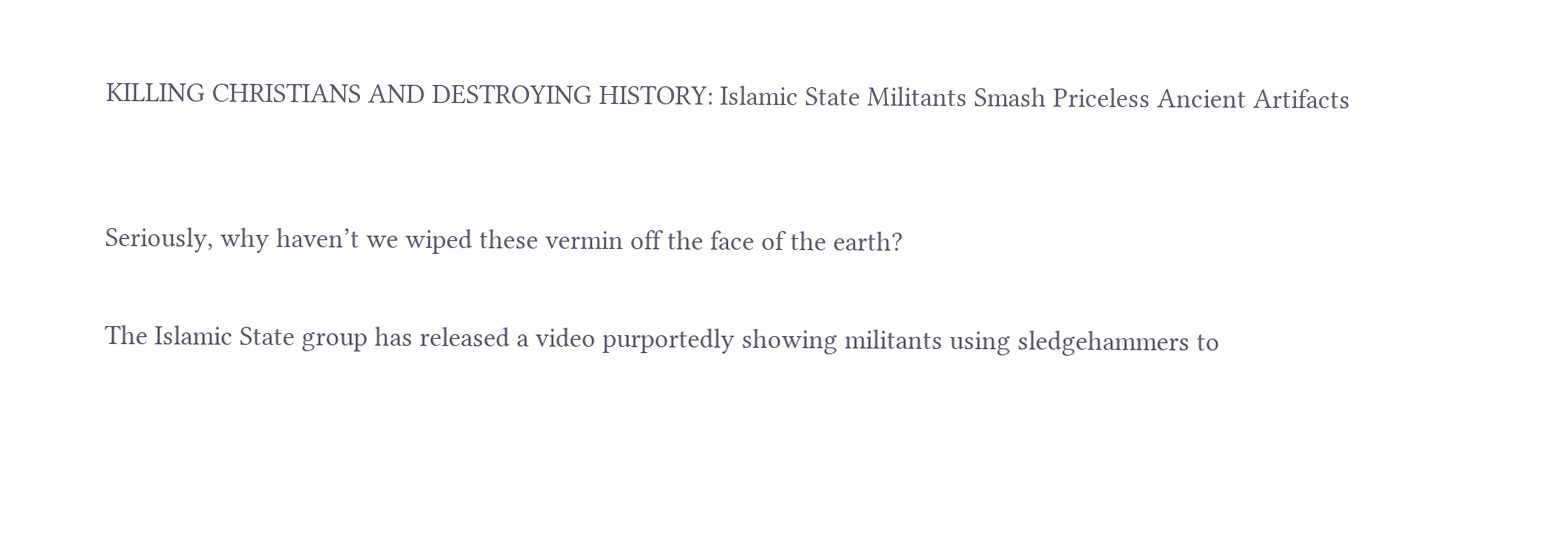KILLING CHRISTIANS AND DESTROYING HISTORY: Islamic State Militants Smash Priceless Ancient Artifacts


Seriously, why haven’t we wiped these vermin off the face of the earth?

The Islamic State group has released a video purportedly showing militants using sledgehammers to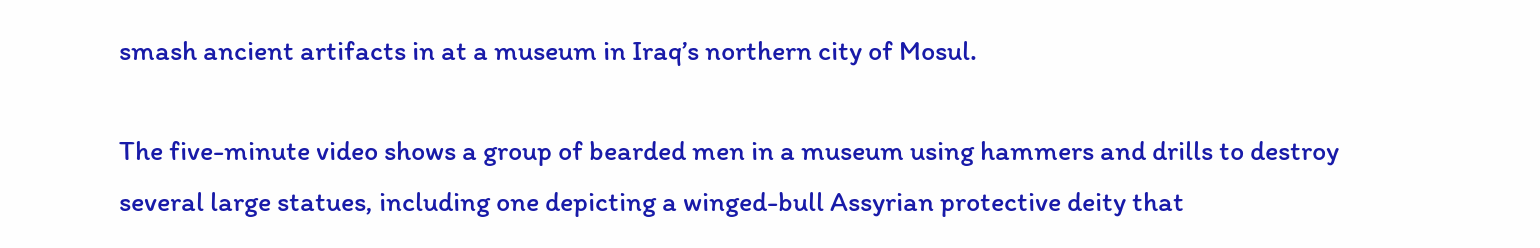smash ancient artifacts in at a museum in Iraq’s northern city of Mosul.

The five-minute video shows a group of bearded men in a museum using hammers and drills to destroy several large statues, including one depicting a winged-bull Assyrian protective deity that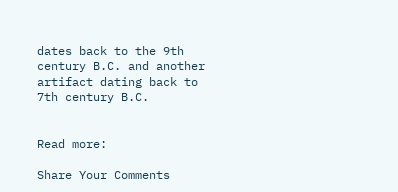dates back to the 9th century B.C. and another artifact dating back to 7th century B.C.


Read more:

Share Your Comments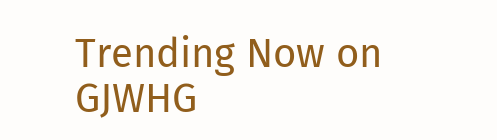Trending Now on GJWHG